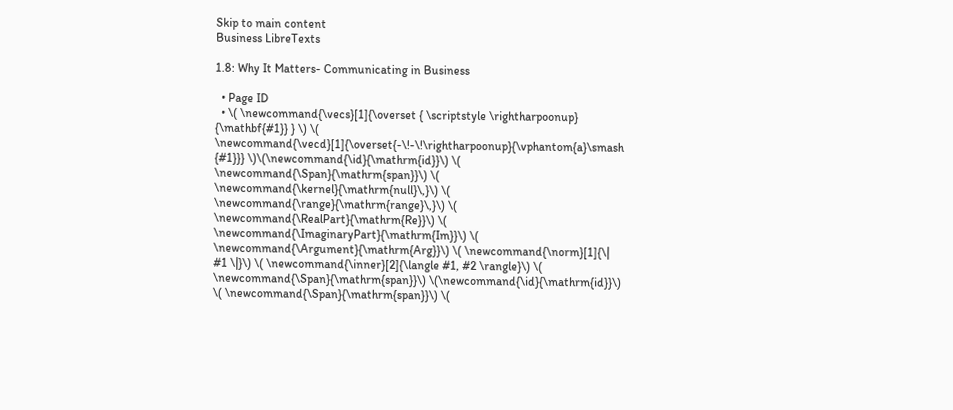Skip to main content
Business LibreTexts

1.8: Why It Matters- Communicating in Business

  • Page ID
  • \( \newcommand{\vecs}[1]{\overset { \scriptstyle \rightharpoonup} {\mathbf{#1}} } \) \( \newcommand{\vecd}[1]{\overset{-\!-\!\rightharpoonup}{\vphantom{a}\smash {#1}}} \)\(\newcommand{\id}{\mathrm{id}}\) \( \newcommand{\Span}{\mathrm{span}}\) \( \newcommand{\kernel}{\mathrm{null}\,}\) \( \newcommand{\range}{\mathrm{range}\,}\) \( \newcommand{\RealPart}{\mathrm{Re}}\) \( \newcommand{\ImaginaryPart}{\mathrm{Im}}\) \( \newcommand{\Argument}{\mathrm{Arg}}\) \( \newcommand{\norm}[1]{\| #1 \|}\) \( \newcommand{\inner}[2]{\langle #1, #2 \rangle}\) \( \newcommand{\Span}{\mathrm{span}}\) \(\newcommand{\id}{\mathrm{id}}\) \( \newcommand{\Span}{\mathrm{span}}\) \(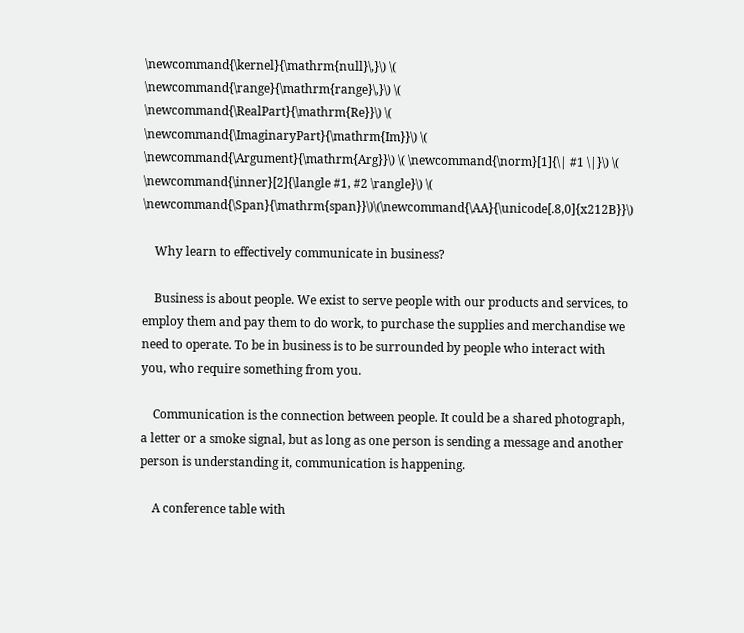\newcommand{\kernel}{\mathrm{null}\,}\) \( \newcommand{\range}{\mathrm{range}\,}\) \( \newcommand{\RealPart}{\mathrm{Re}}\) \( \newcommand{\ImaginaryPart}{\mathrm{Im}}\) \( \newcommand{\Argument}{\mathrm{Arg}}\) \( \newcommand{\norm}[1]{\| #1 \|}\) \( \newcommand{\inner}[2]{\langle #1, #2 \rangle}\) \( \newcommand{\Span}{\mathrm{span}}\)\(\newcommand{\AA}{\unicode[.8,0]{x212B}}\)

    Why learn to effectively communicate in business?

    Business is about people. We exist to serve people with our products and services, to employ them and pay them to do work, to purchase the supplies and merchandise we need to operate. To be in business is to be surrounded by people who interact with you, who require something from you.

    Communication is the connection between people. It could be a shared photograph, a letter or a smoke signal, but as long as one person is sending a message and another person is understanding it, communication is happening.

    A conference table with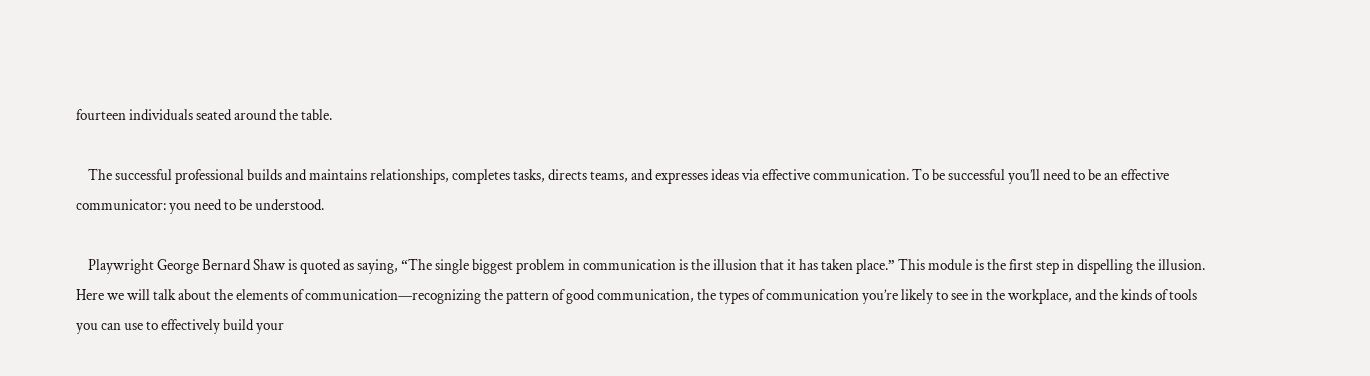fourteen individuals seated around the table.

    The successful professional builds and maintains relationships, completes tasks, directs teams, and expresses ideas via effective communication. To be successful you’ll need to be an effective communicator: you need to be understood.

    Playwright George Bernard Shaw is quoted as saying, “The single biggest problem in communication is the illusion that it has taken place.” This module is the first step in dispelling the illusion. Here we will talk about the elements of communication—recognizing the pattern of good communication, the types of communication you’re likely to see in the workplace, and the kinds of tools you can use to effectively build your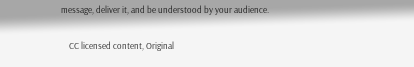message, deliver it, and be understood by your audience.

    CC licensed content, Original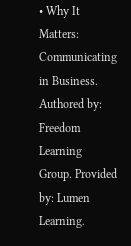• Why It Matters: Communicating in Business. Authored by: Freedom Learning Group. Provided by: Lumen Learning.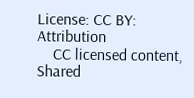License: CC BY: Attribution
    CC licensed content, Shared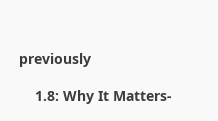previously

    1.8: Why It Matters-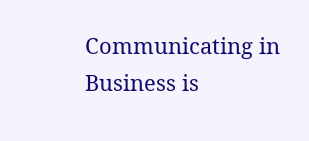Communicating in Business is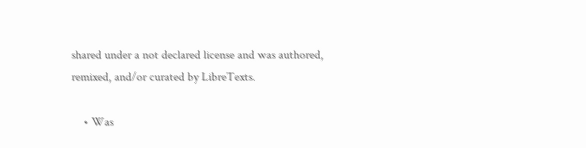shared under a not declared license and was authored, remixed, and/or curated by LibreTexts.

    • Was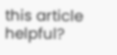this article helpful?